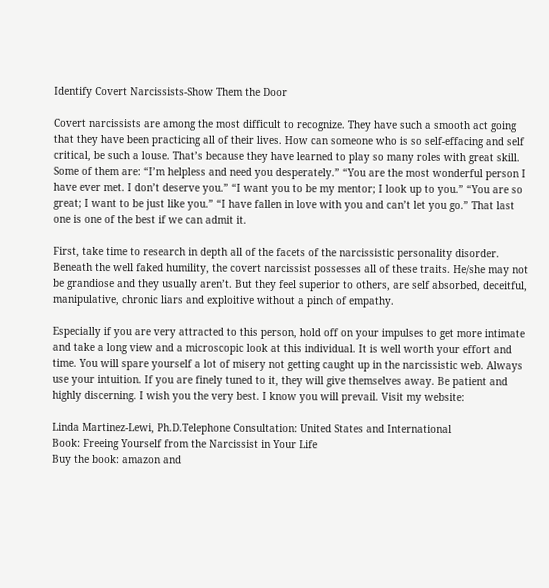Identify Covert Narcissists-Show Them the Door

Covert narcissists are among the most difficult to recognize. They have such a smooth act going that they have been practicing all of their lives. How can someone who is so self-effacing and self critical, be such a louse. That’s because they have learned to play so many roles with great skill. Some of them are: “I’m helpless and need you desperately.” “You are the most wonderful person I have ever met. I don’t deserve you.” “I want you to be my mentor; I look up to you.” “You are so great; I want to be just like you.” “I have fallen in love with you and can’t let you go.” That last one is one of the best if we can admit it.

First, take time to research in depth all of the facets of the narcissistic personality disorder. Beneath the well faked humility, the covert narcissist possesses all of these traits. He/she may not be grandiose and they usually aren’t. But they feel superior to others, are self absorbed, deceitful, manipulative, chronic liars and exploitive without a pinch of empathy.

Especially if you are very attracted to this person, hold off on your impulses to get more intimate and take a long view and a microscopic look at this individual. It is well worth your effort and time. You will spare yourself a lot of misery not getting caught up in the narcissistic web. Always use your intuition. If you are finely tuned to it, they will give themselves away. Be patient and highly discerning. I wish you the very best. I know you will prevail. Visit my website:

Linda Martinez-Lewi, Ph.D.Telephone Consultation: United States and International
Book: Freeing Yourself from the Narcissist in Your Life
Buy the book: amazon and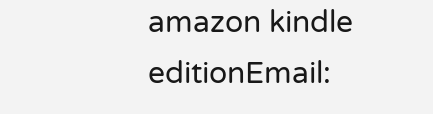amazon kindle editionEmail: